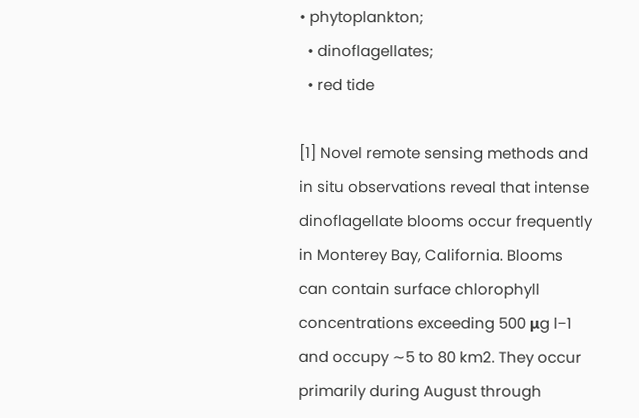• phytoplankton;
  • dinoflagellates;
  • red tide

[1] Novel remote sensing methods and in situ observations reveal that intense dinoflagellate blooms occur frequently in Monterey Bay, California. Blooms can contain surface chlorophyll concentrations exceeding 500 μg l−1 and occupy ∼5 to 80 km2. They occur primarily during August through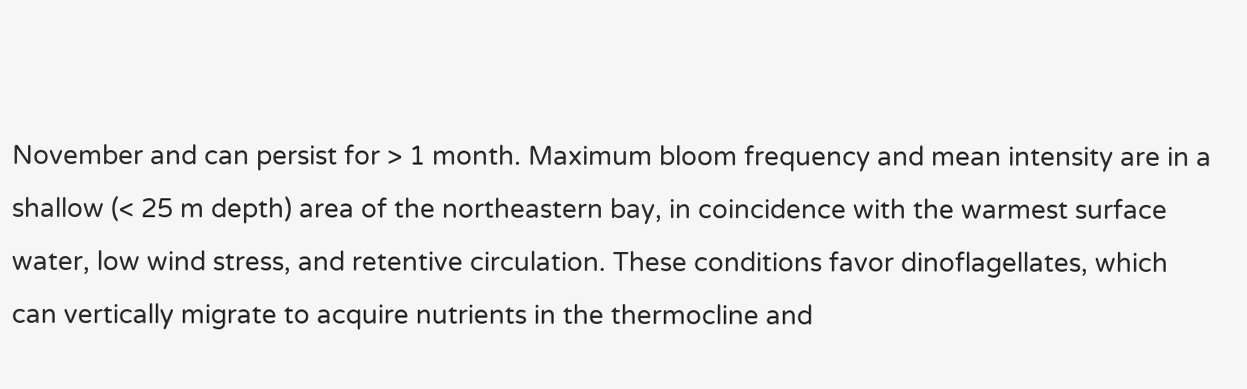November and can persist for > 1 month. Maximum bloom frequency and mean intensity are in a shallow (< 25 m depth) area of the northeastern bay, in coincidence with the warmest surface water, low wind stress, and retentive circulation. These conditions favor dinoflagellates, which can vertically migrate to acquire nutrients in the thermocline and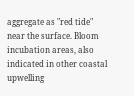aggregate as "red tide" near the surface. Bloom incubation areas, also indicated in other coastal upwelling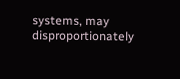systems, may disproportionately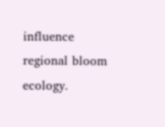influence regional bloom ecology.